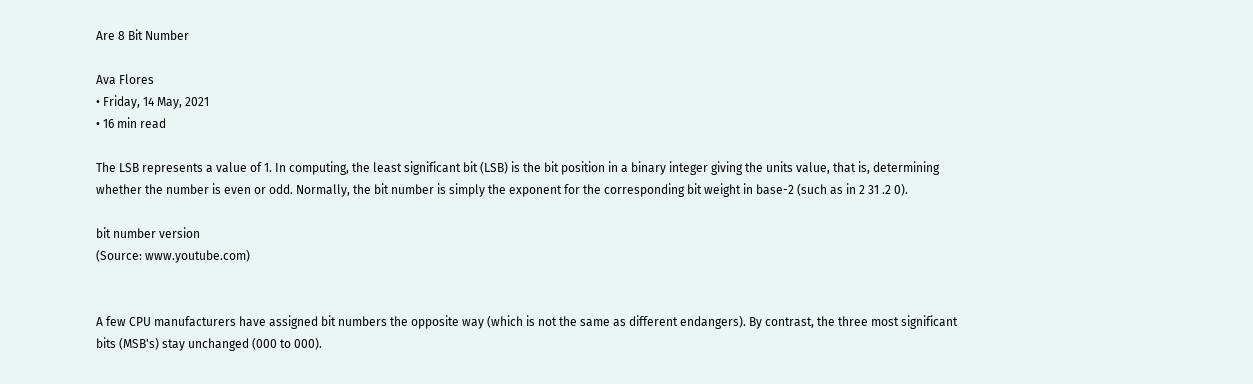Are 8 Bit Number

Ava Flores
• Friday, 14 May, 2021
• 16 min read

The LSB represents a value of 1. In computing, the least significant bit (LSB) is the bit position in a binary integer giving the units value, that is, determining whether the number is even or odd. Normally, the bit number is simply the exponent for the corresponding bit weight in base-2 (such as in 2 31 .2 0).

bit number version
(Source: www.youtube.com)


A few CPU manufacturers have assigned bit numbers the opposite way (which is not the same as different endangers). By contrast, the three most significant bits (MSB's) stay unchanged (000 to 000).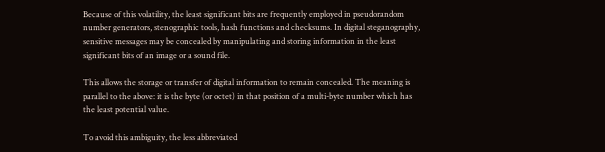Because of this volatility, the least significant bits are frequently employed in pseudorandom number generators, stenographic tools, hash functions and checksums. In digital steganography, sensitive messages may be concealed by manipulating and storing information in the least significant bits of an image or a sound file.

This allows the storage or transfer of digital information to remain concealed. The meaning is parallel to the above: it is the byte (or octet) in that position of a multi-byte number which has the least potential value.

To avoid this ambiguity, the less abbreviated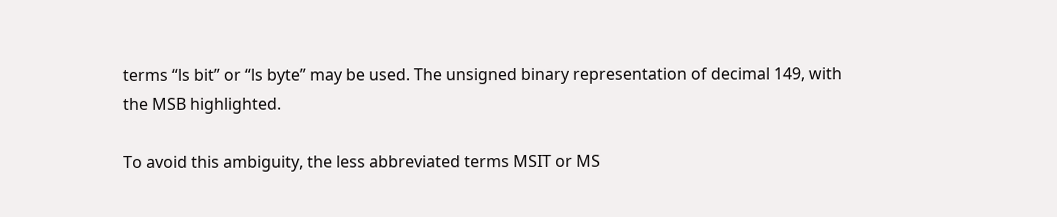terms “ls bit” or “ls byte” may be used. The unsigned binary representation of decimal 149, with the MSB highlighted.

To avoid this ambiguity, the less abbreviated terms MSIT or MS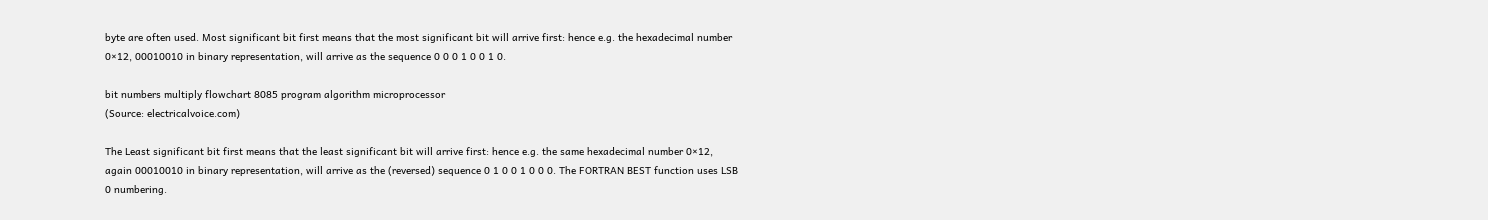byte are often used. Most significant bit first means that the most significant bit will arrive first: hence e.g. the hexadecimal number 0×12, 00010010 in binary representation, will arrive as the sequence 0 0 0 1 0 0 1 0.

bit numbers multiply flowchart 8085 program algorithm microprocessor
(Source: electricalvoice.com)

The Least significant bit first means that the least significant bit will arrive first: hence e.g. the same hexadecimal number 0×12, again 00010010 in binary representation, will arrive as the (reversed) sequence 0 1 0 0 1 0 0 0. The FORTRAN BEST function uses LSB 0 numbering.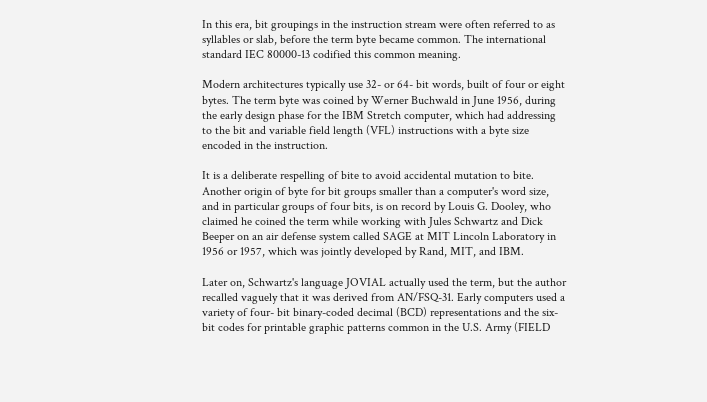In this era, bit groupings in the instruction stream were often referred to as syllables or slab, before the term byte became common. The international standard IEC 80000-13 codified this common meaning.

Modern architectures typically use 32- or 64- bit words, built of four or eight bytes. The term byte was coined by Werner Buchwald in June 1956, during the early design phase for the IBM Stretch computer, which had addressing to the bit and variable field length (VFL) instructions with a byte size encoded in the instruction.

It is a deliberate respelling of bite to avoid accidental mutation to bite. Another origin of byte for bit groups smaller than a computer's word size, and in particular groups of four bits, is on record by Louis G. Dooley, who claimed he coined the term while working with Jules Schwartz and Dick Beeper on an air defense system called SAGE at MIT Lincoln Laboratory in 1956 or 1957, which was jointly developed by Rand, MIT, and IBM.

Later on, Schwartz's language JOVIAL actually used the term, but the author recalled vaguely that it was derived from AN/FSQ-31. Early computers used a variety of four- bit binary-coded decimal (BCD) representations and the six- bit codes for printable graphic patterns common in the U.S. Army (FIELD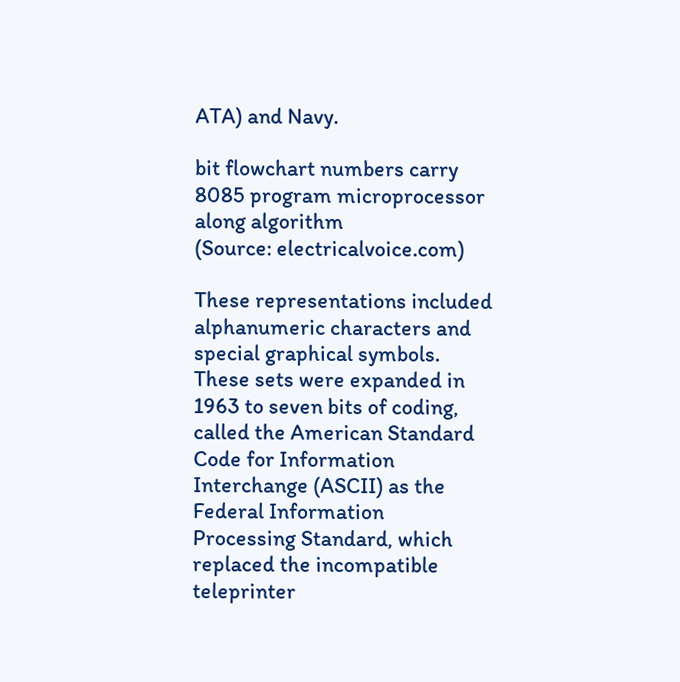ATA) and Navy.

bit flowchart numbers carry 8085 program microprocessor along algorithm
(Source: electricalvoice.com)

These representations included alphanumeric characters and special graphical symbols. These sets were expanded in 1963 to seven bits of coding, called the American Standard Code for Information Interchange (ASCII) as the Federal Information Processing Standard, which replaced the incompatible teleprinter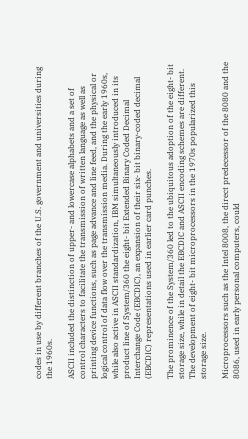codes in use by different branches of the U.S. government and universities during the 1960s.

ASCII included the distinction of upper- and lowercase alphabets and a set of control characters to facilitate the transmission of written language as well as printing device functions, such as page advance and line feed, and the physical or logical control of data flow over the transmission media. During the early 1960s, while also active in ASCII standardization, IBM simultaneously introduced in its product line of System/360 the eight- bit Extended Binary Coded Decimal Interchange Code (EBCDIC), an expansion of their six- bit binary-coded decimal (EBCDIC) representations used in earlier card punches.

The prominence of the System/360 led to the ubiquitous adoption of the eight- bit storage size, while in detail the EBCDIC and ASCII encoding schemes are different. The development of eight- bit microprocessors in the 1970s popularized this storage size.

Microprocessors such as the Intel 8008, the direct predecessor of the 8080 and the 8086, used in early personal computers, could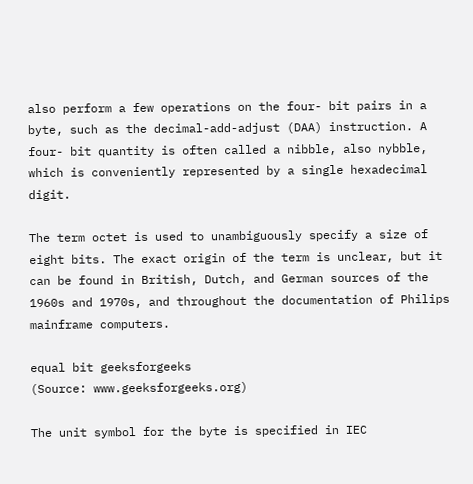also perform a few operations on the four- bit pairs in a byte, such as the decimal-add-adjust (DAA) instruction. A four- bit quantity is often called a nibble, also nybble, which is conveniently represented by a single hexadecimal digit.

The term octet is used to unambiguously specify a size of eight bits. The exact origin of the term is unclear, but it can be found in British, Dutch, and German sources of the 1960s and 1970s, and throughout the documentation of Philips mainframe computers.

equal bit geeksforgeeks
(Source: www.geeksforgeeks.org)

The unit symbol for the byte is specified in IEC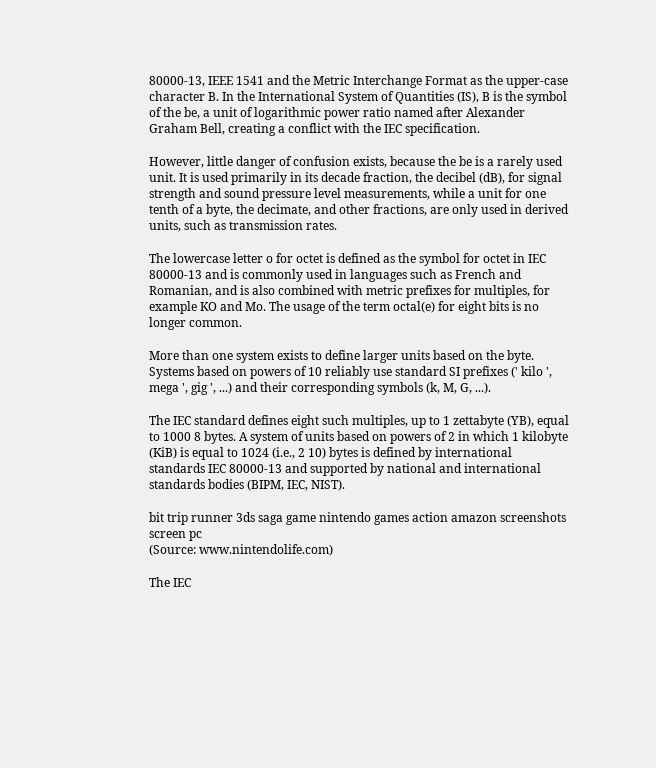80000-13, IEEE 1541 and the Metric Interchange Format as the upper-case character B. In the International System of Quantities (IS), B is the symbol of the be, a unit of logarithmic power ratio named after Alexander Graham Bell, creating a conflict with the IEC specification.

However, little danger of confusion exists, because the be is a rarely used unit. It is used primarily in its decade fraction, the decibel (dB), for signal strength and sound pressure level measurements, while a unit for one tenth of a byte, the decimate, and other fractions, are only used in derived units, such as transmission rates.

The lowercase letter o for octet is defined as the symbol for octet in IEC 80000-13 and is commonly used in languages such as French and Romanian, and is also combined with metric prefixes for multiples, for example KO and Mo. The usage of the term octal(e) for eight bits is no longer common.

More than one system exists to define larger units based on the byte. Systems based on powers of 10 reliably use standard SI prefixes (' kilo ', mega ', gig ', ...) and their corresponding symbols (k, M, G, ...).

The IEC standard defines eight such multiples, up to 1 zettabyte (YB), equal to 1000 8 bytes. A system of units based on powers of 2 in which 1 kilobyte (KiB) is equal to 1024 (i.e., 2 10) bytes is defined by international standards IEC 80000-13 and supported by national and international standards bodies (BIPM, IEC, NIST).

bit trip runner 3ds saga game nintendo games action amazon screenshots screen pc
(Source: www.nintendolife.com)

The IEC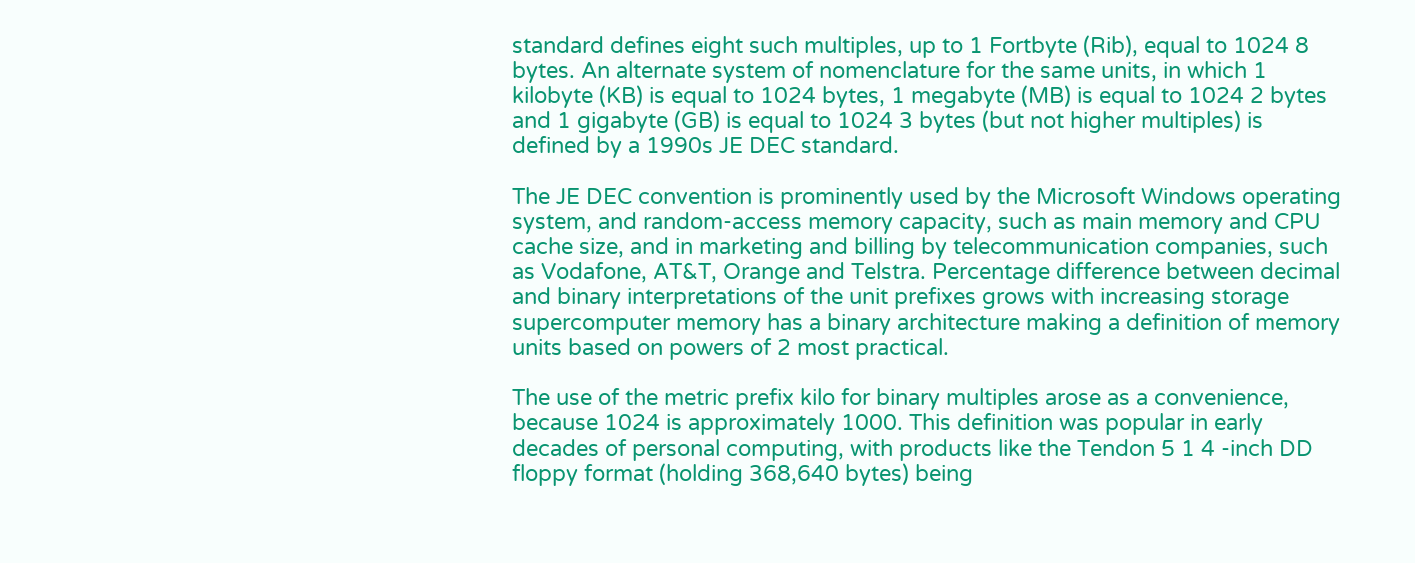standard defines eight such multiples, up to 1 Fortbyte (Rib), equal to 1024 8 bytes. An alternate system of nomenclature for the same units, in which 1 kilobyte (KB) is equal to 1024 bytes, 1 megabyte (MB) is equal to 1024 2 bytes and 1 gigabyte (GB) is equal to 1024 3 bytes (but not higher multiples) is defined by a 1990s JE DEC standard.

The JE DEC convention is prominently used by the Microsoft Windows operating system, and random-access memory capacity, such as main memory and CPU cache size, and in marketing and billing by telecommunication companies, such as Vodafone, AT&T, Orange and Telstra. Percentage difference between decimal and binary interpretations of the unit prefixes grows with increasing storage supercomputer memory has a binary architecture making a definition of memory units based on powers of 2 most practical.

The use of the metric prefix kilo for binary multiples arose as a convenience, because 1024 is approximately 1000. This definition was popular in early decades of personal computing, with products like the Tendon 5 1 4 -inch DD floppy format (holding 368,640 bytes) being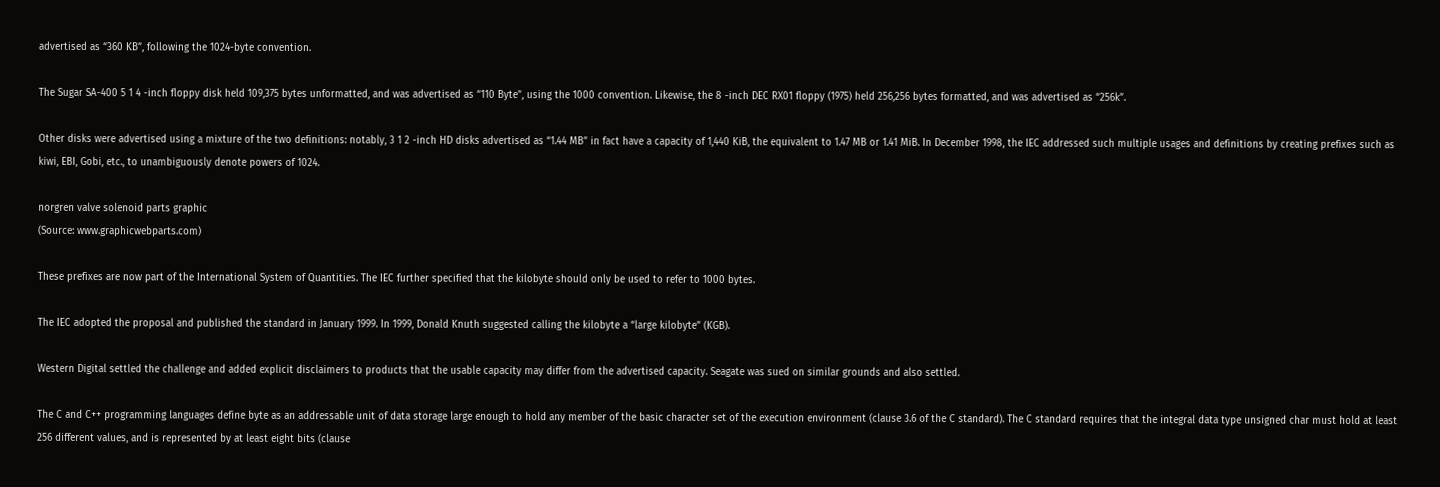advertised as “360 KB”, following the 1024-byte convention.

The Sugar SA-400 5 1 4 -inch floppy disk held 109,375 bytes unformatted, and was advertised as “110 Byte”, using the 1000 convention. Likewise, the 8 -inch DEC RX01 floppy (1975) held 256,256 bytes formatted, and was advertised as “256k”.

Other disks were advertised using a mixture of the two definitions: notably, 3 1 2 -inch HD disks advertised as “1.44 MB” in fact have a capacity of 1,440 KiB, the equivalent to 1.47 MB or 1.41 MiB. In December 1998, the IEC addressed such multiple usages and definitions by creating prefixes such as kiwi, EBI, Gobi, etc., to unambiguously denote powers of 1024.

norgren valve solenoid parts graphic
(Source: www.graphicwebparts.com)

These prefixes are now part of the International System of Quantities. The IEC further specified that the kilobyte should only be used to refer to 1000 bytes.

The IEC adopted the proposal and published the standard in January 1999. In 1999, Donald Knuth suggested calling the kilobyte a “large kilobyte” (KGB).

Western Digital settled the challenge and added explicit disclaimers to products that the usable capacity may differ from the advertised capacity. Seagate was sued on similar grounds and also settled.

The C and C++ programming languages define byte as an addressable unit of data storage large enough to hold any member of the basic character set of the execution environment (clause 3.6 of the C standard). The C standard requires that the integral data type unsigned char must hold at least 256 different values, and is represented by at least eight bits (clause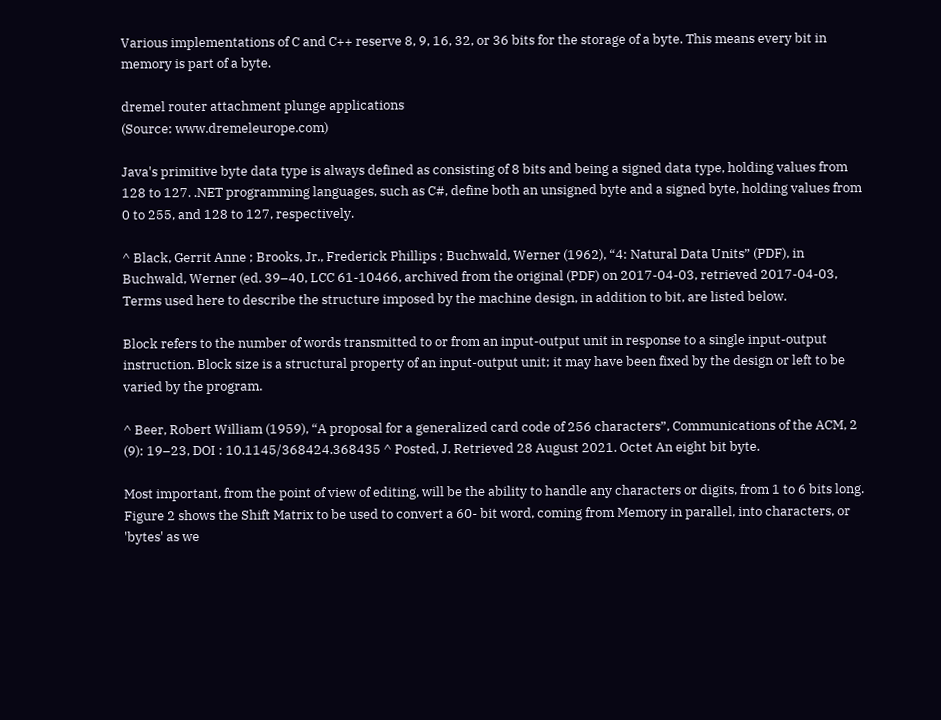Various implementations of C and C++ reserve 8, 9, 16, 32, or 36 bits for the storage of a byte. This means every bit in memory is part of a byte.

dremel router attachment plunge applications
(Source: www.dremeleurope.com)

Java's primitive byte data type is always defined as consisting of 8 bits and being a signed data type, holding values from 128 to 127. .NET programming languages, such as C#, define both an unsigned byte and a signed byte, holding values from 0 to 255, and 128 to 127, respectively.

^ Black, Gerrit Anne ; Brooks, Jr., Frederick Phillips ; Buchwald, Werner (1962), “4: Natural Data Units” (PDF), in Buchwald, Werner (ed. 39–40, LCC 61-10466, archived from the original (PDF) on 2017-04-03, retrieved 2017-04-03, Terms used here to describe the structure imposed by the machine design, in addition to bit, are listed below.

Block refers to the number of words transmitted to or from an input-output unit in response to a single input-output instruction. Block size is a structural property of an input-output unit; it may have been fixed by the design or left to be varied by the program.

^ Beer, Robert William (1959), “A proposal for a generalized card code of 256 characters”, Communications of the ACM, 2 (9): 19–23, DOI : 10.1145/368424.368435 ^ Posted, J. Retrieved 28 August 2021. Octet An eight bit byte.

Most important, from the point of view of editing, will be the ability to handle any characters or digits, from 1 to 6 bits long. Figure 2 shows the Shift Matrix to be used to convert a 60- bit word, coming from Memory in parallel, into characters, or 'bytes' as we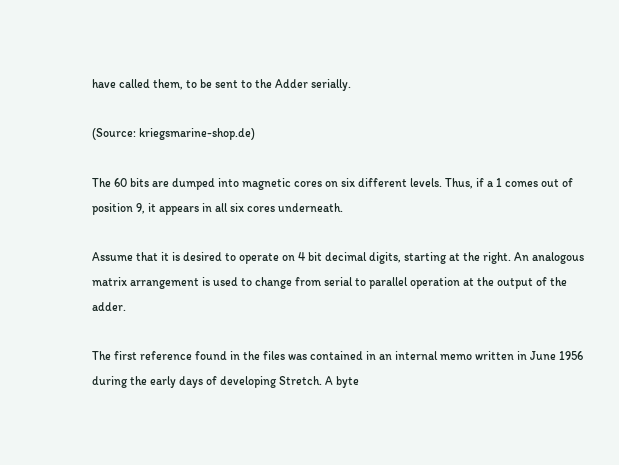have called them, to be sent to the Adder serially.

(Source: kriegsmarine-shop.de)

The 60 bits are dumped into magnetic cores on six different levels. Thus, if a 1 comes out of position 9, it appears in all six cores underneath.

Assume that it is desired to operate on 4 bit decimal digits, starting at the right. An analogous matrix arrangement is used to change from serial to parallel operation at the output of the adder.

The first reference found in the files was contained in an internal memo written in June 1956 during the early days of developing Stretch. A byte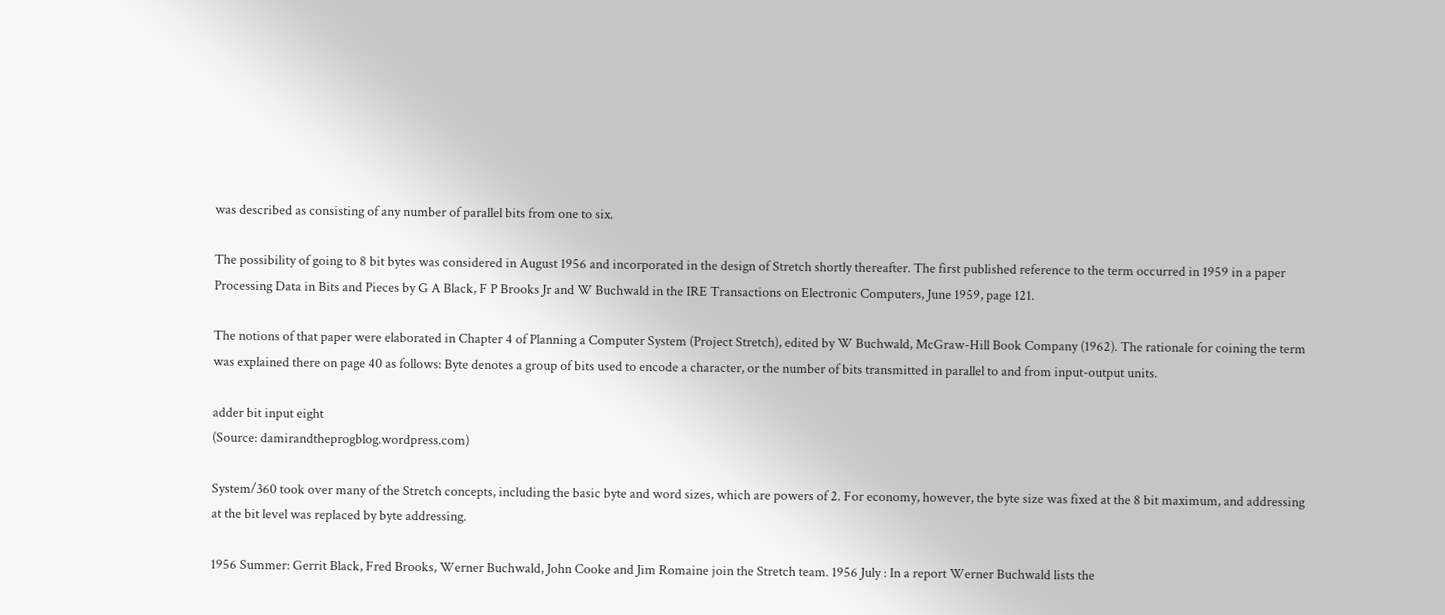was described as consisting of any number of parallel bits from one to six.

The possibility of going to 8 bit bytes was considered in August 1956 and incorporated in the design of Stretch shortly thereafter. The first published reference to the term occurred in 1959 in a paper Processing Data in Bits and Pieces by G A Black, F P Brooks Jr and W Buchwald in the IRE Transactions on Electronic Computers, June 1959, page 121.

The notions of that paper were elaborated in Chapter 4 of Planning a Computer System (Project Stretch), edited by W Buchwald, McGraw-Hill Book Company (1962). The rationale for coining the term was explained there on page 40 as follows: Byte denotes a group of bits used to encode a character, or the number of bits transmitted in parallel to and from input-output units.

adder bit input eight
(Source: damirandtheprogblog.wordpress.com)

System/360 took over many of the Stretch concepts, including the basic byte and word sizes, which are powers of 2. For economy, however, the byte size was fixed at the 8 bit maximum, and addressing at the bit level was replaced by byte addressing.

1956 Summer: Gerrit Black, Fred Brooks, Werner Buchwald, John Cooke and Jim Romaine join the Stretch team. 1956 July : In a report Werner Buchwald lists the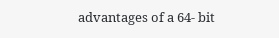advantages of a 64- bit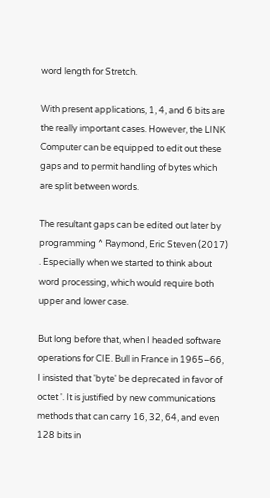word length for Stretch.

With present applications, 1, 4, and 6 bits are the really important cases. However, the LINK Computer can be equipped to edit out these gaps and to permit handling of bytes which are split between words.

The resultant gaps can be edited out later by programming ^ Raymond, Eric Steven (2017) . Especially when we started to think about word processing, which would require both upper and lower case.

But long before that, when I headed software operations for CIE. Bull in France in 1965–66, I insisted that 'byte' be deprecated in favor of octet '. It is justified by new communications methods that can carry 16, 32, 64, and even 128 bits in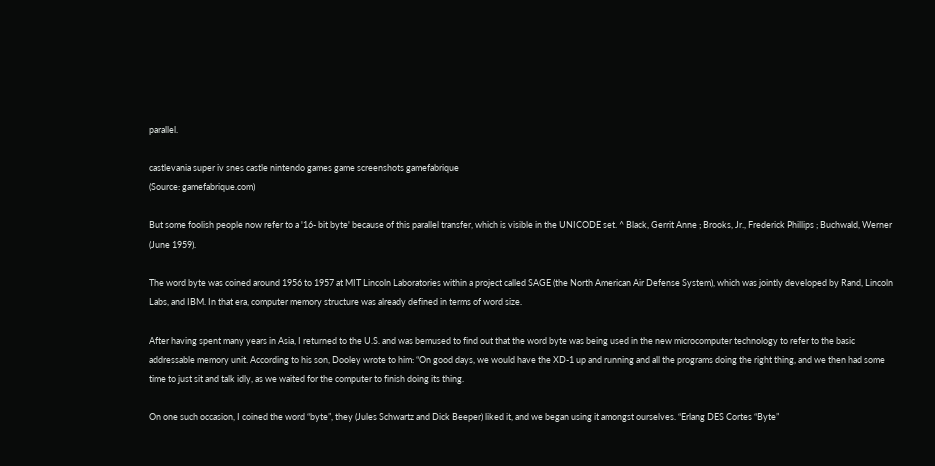parallel.

castlevania super iv snes castle nintendo games game screenshots gamefabrique
(Source: gamefabrique.com)

But some foolish people now refer to a '16- bit byte' because of this parallel transfer, which is visible in the UNICODE set. ^ Black, Gerrit Anne ; Brooks, Jr., Frederick Phillips ; Buchwald, Werner (June 1959).

The word byte was coined around 1956 to 1957 at MIT Lincoln Laboratories within a project called SAGE (the North American Air Defense System), which was jointly developed by Rand, Lincoln Labs, and IBM. In that era, computer memory structure was already defined in terms of word size.

After having spent many years in Asia, I returned to the U.S. and was bemused to find out that the word byte was being used in the new microcomputer technology to refer to the basic addressable memory unit. According to his son, Dooley wrote to him: “On good days, we would have the XD-1 up and running and all the programs doing the right thing, and we then had some time to just sit and talk idly, as we waited for the computer to finish doing its thing.

On one such occasion, I coined the word “byte”, they (Jules Schwartz and Dick Beeper) liked it, and we began using it amongst ourselves. “Erlang DES Cortes “Byte”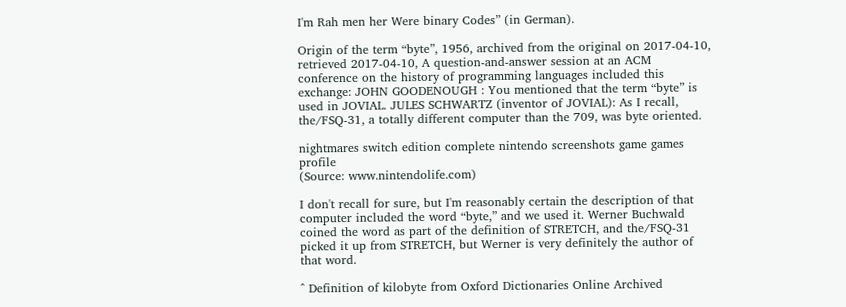I'm Rah men her Were binary Codes” (in German).

Origin of the term “byte”, 1956, archived from the original on 2017-04-10, retrieved 2017-04-10, A question-and-answer session at an ACM conference on the history of programming languages included this exchange: JOHN GOODENOUGH : You mentioned that the term “byte” is used in JOVIAL. JULES SCHWARTZ (inventor of JOVIAL): As I recall, the/FSQ-31, a totally different computer than the 709, was byte oriented.

nightmares switch edition complete nintendo screenshots game games profile
(Source: www.nintendolife.com)

I don't recall for sure, but I'm reasonably certain the description of that computer included the word “byte,” and we used it. Werner Buchwald coined the word as part of the definition of STRETCH, and the/FSQ-31 picked it up from STRETCH, but Werner is very definitely the author of that word.

^ Definition of kilobyte from Oxford Dictionaries Online Archived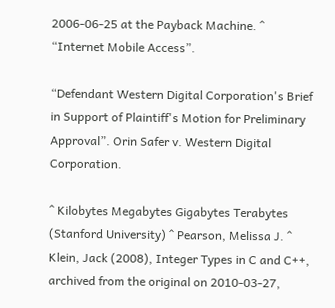2006-06-25 at the Payback Machine. ^ “Internet Mobile Access”.

“Defendant Western Digital Corporation's Brief in Support of Plaintiff's Motion for Preliminary Approval”. Orin Safer v. Western Digital Corporation.

^ Kilobytes Megabytes Gigabytes Terabytes (Stanford University) ^ Pearson, Melissa J. ^ Klein, Jack (2008), Integer Types in C and C++, archived from the original on 2010-03-27,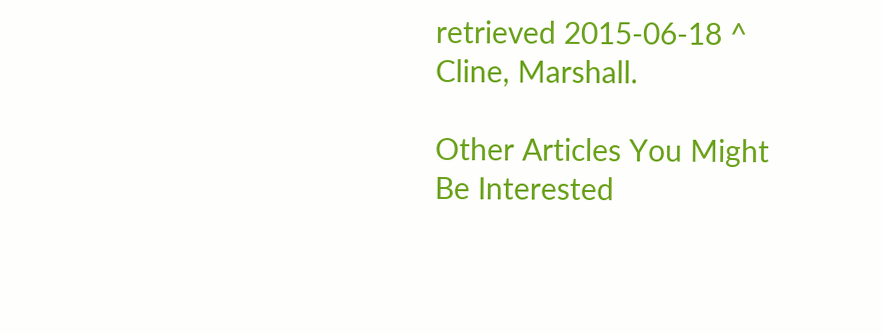retrieved 2015-06-18 ^ Cline, Marshall.

Other Articles You Might Be Interested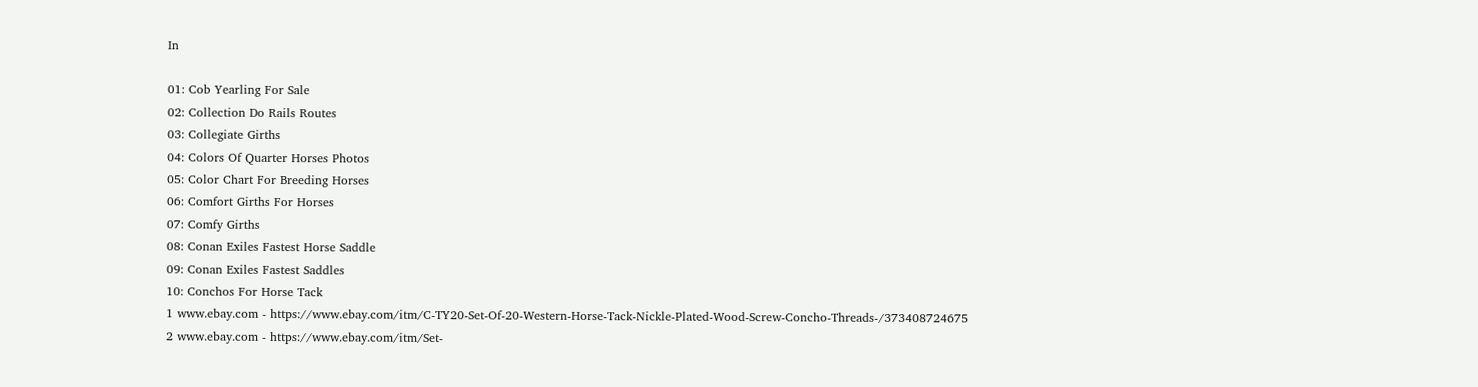In

01: Cob Yearling For Sale
02: Collection Do Rails Routes
03: Collegiate Girths
04: Colors Of Quarter Horses Photos
05: Color Chart For Breeding Horses
06: Comfort Girths For Horses
07: Comfy Girths
08: Conan Exiles Fastest Horse Saddle
09: Conan Exiles Fastest Saddles
10: Conchos For Horse Tack
1 www.ebay.com - https://www.ebay.com/itm/C-TY20-Set-Of-20-Western-Horse-Tack-Nickle-Plated-Wood-Screw-Concho-Threads-/373408724675
2 www.ebay.com - https://www.ebay.com/itm/Set-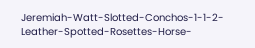Jeremiah-Watt-Slotted-Conchos-1-1-2-Leather-Spotted-Rosettes-Horse-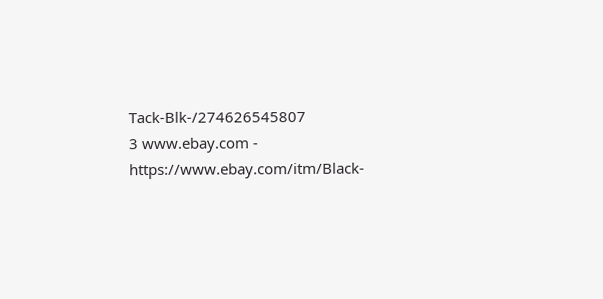Tack-Blk-/274626545807
3 www.ebay.com - https://www.ebay.com/itm/Black-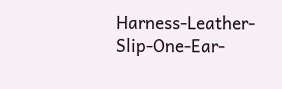Harness-Leather-Slip-One-Ear-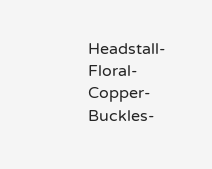Headstall-Floral-Copper-Buckles-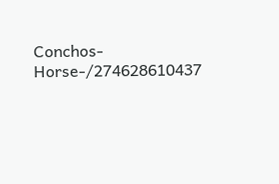Conchos-Horse-/274628610437